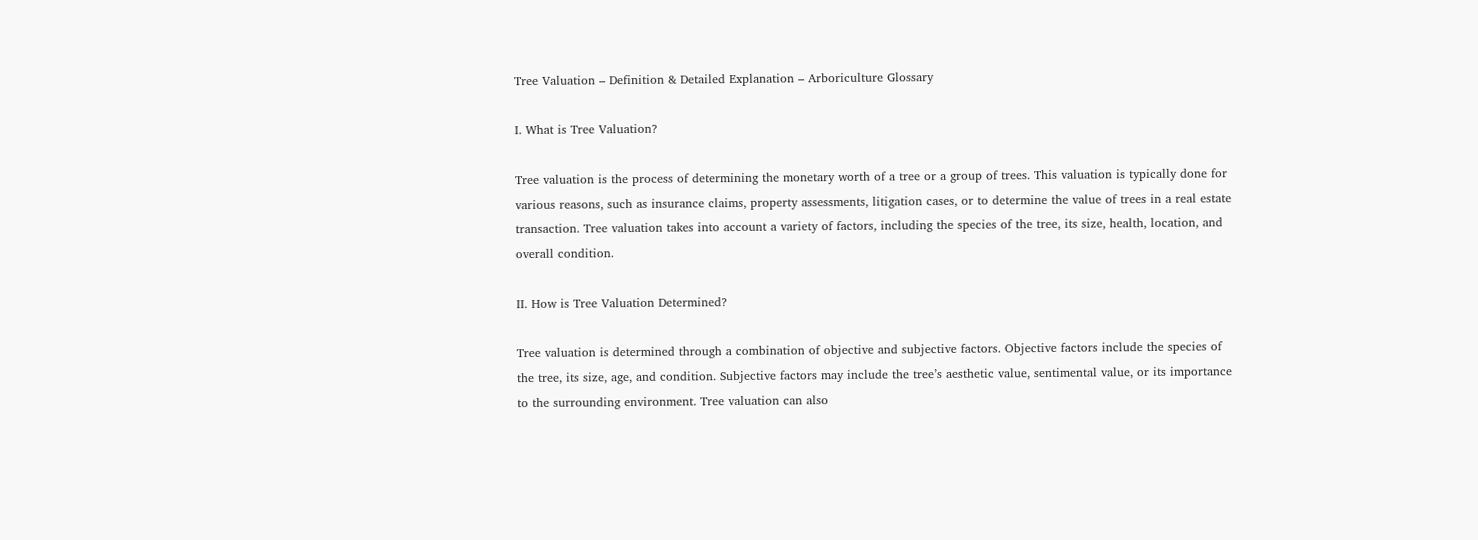Tree Valuation – Definition & Detailed Explanation – Arboriculture Glossary

I. What is Tree Valuation?

Tree valuation is the process of determining the monetary worth of a tree or a group of trees. This valuation is typically done for various reasons, such as insurance claims, property assessments, litigation cases, or to determine the value of trees in a real estate transaction. Tree valuation takes into account a variety of factors, including the species of the tree, its size, health, location, and overall condition.

II. How is Tree Valuation Determined?

Tree valuation is determined through a combination of objective and subjective factors. Objective factors include the species of the tree, its size, age, and condition. Subjective factors may include the tree’s aesthetic value, sentimental value, or its importance to the surrounding environment. Tree valuation can also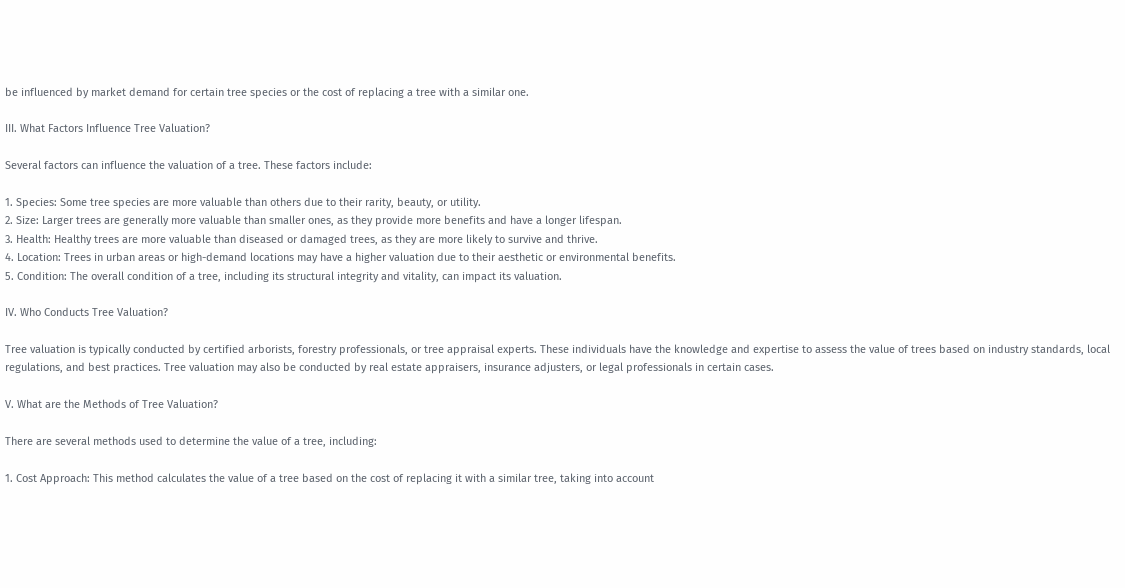be influenced by market demand for certain tree species or the cost of replacing a tree with a similar one.

III. What Factors Influence Tree Valuation?

Several factors can influence the valuation of a tree. These factors include:

1. Species: Some tree species are more valuable than others due to their rarity, beauty, or utility.
2. Size: Larger trees are generally more valuable than smaller ones, as they provide more benefits and have a longer lifespan.
3. Health: Healthy trees are more valuable than diseased or damaged trees, as they are more likely to survive and thrive.
4. Location: Trees in urban areas or high-demand locations may have a higher valuation due to their aesthetic or environmental benefits.
5. Condition: The overall condition of a tree, including its structural integrity and vitality, can impact its valuation.

IV. Who Conducts Tree Valuation?

Tree valuation is typically conducted by certified arborists, forestry professionals, or tree appraisal experts. These individuals have the knowledge and expertise to assess the value of trees based on industry standards, local regulations, and best practices. Tree valuation may also be conducted by real estate appraisers, insurance adjusters, or legal professionals in certain cases.

V. What are the Methods of Tree Valuation?

There are several methods used to determine the value of a tree, including:

1. Cost Approach: This method calculates the value of a tree based on the cost of replacing it with a similar tree, taking into account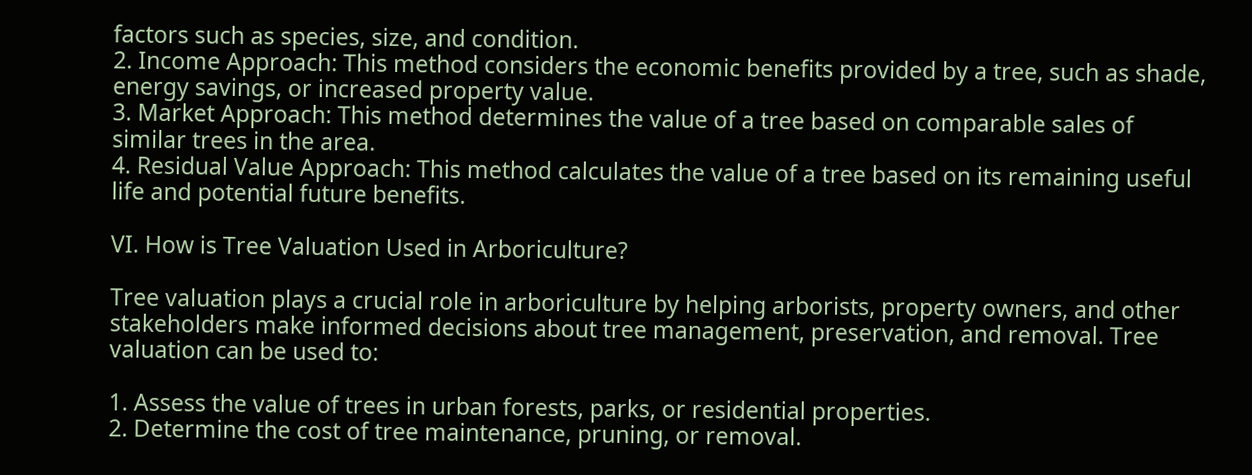factors such as species, size, and condition.
2. Income Approach: This method considers the economic benefits provided by a tree, such as shade, energy savings, or increased property value.
3. Market Approach: This method determines the value of a tree based on comparable sales of similar trees in the area.
4. Residual Value Approach: This method calculates the value of a tree based on its remaining useful life and potential future benefits.

VI. How is Tree Valuation Used in Arboriculture?

Tree valuation plays a crucial role in arboriculture by helping arborists, property owners, and other stakeholders make informed decisions about tree management, preservation, and removal. Tree valuation can be used to:

1. Assess the value of trees in urban forests, parks, or residential properties.
2. Determine the cost of tree maintenance, pruning, or removal.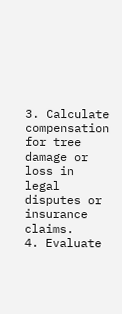3. Calculate compensation for tree damage or loss in legal disputes or insurance claims.
4. Evaluate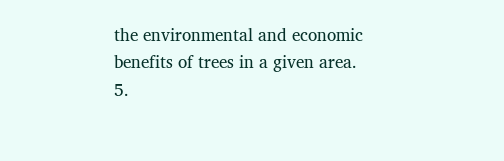the environmental and economic benefits of trees in a given area.
5.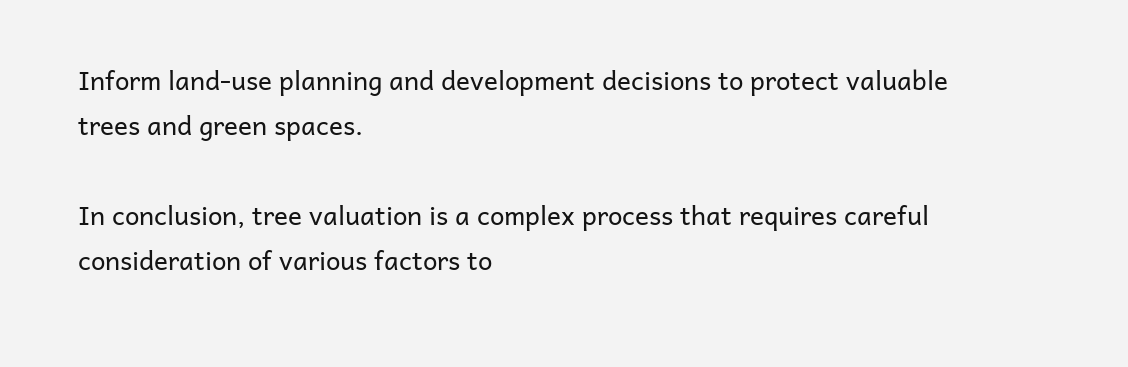Inform land-use planning and development decisions to protect valuable trees and green spaces.

In conclusion, tree valuation is a complex process that requires careful consideration of various factors to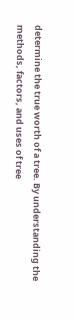determine the true worth of a tree. By understanding the methods, factors, and uses of tree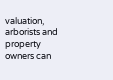valuation, arborists and property owners can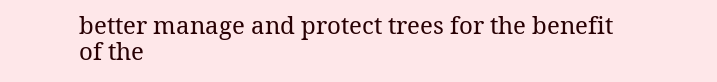better manage and protect trees for the benefit of the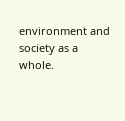environment and society as a whole.